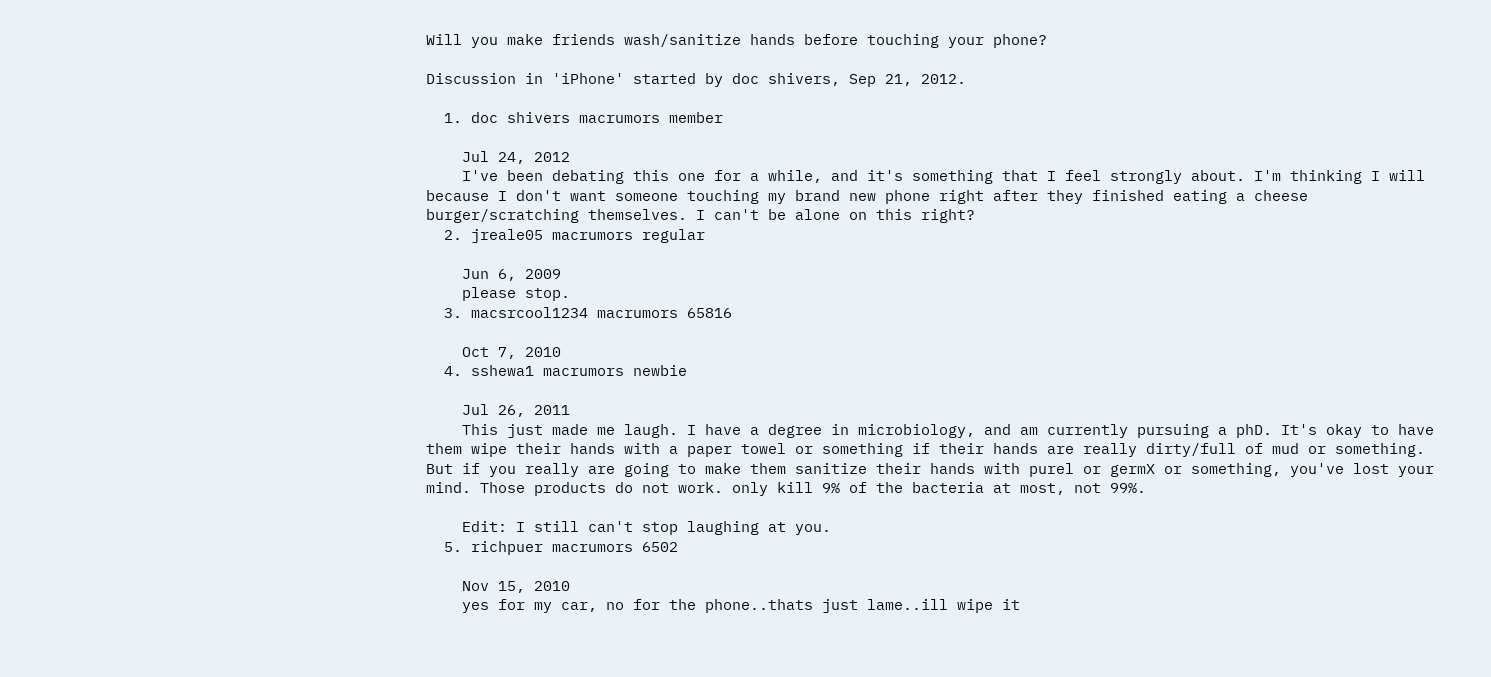Will you make friends wash/sanitize hands before touching your phone?

Discussion in 'iPhone' started by doc shivers, Sep 21, 2012.

  1. doc shivers macrumors member

    Jul 24, 2012
    I've been debating this one for a while, and it's something that I feel strongly about. I'm thinking I will because I don't want someone touching my brand new phone right after they finished eating a cheese burger/scratching themselves. I can't be alone on this right?
  2. jreale05 macrumors regular

    Jun 6, 2009
    please stop.
  3. macsrcool1234 macrumors 65816

    Oct 7, 2010
  4. sshewa1 macrumors newbie

    Jul 26, 2011
    This just made me laugh. I have a degree in microbiology, and am currently pursuing a phD. It's okay to have them wipe their hands with a paper towel or something if their hands are really dirty/full of mud or something. But if you really are going to make them sanitize their hands with purel or germX or something, you've lost your mind. Those products do not work. only kill 9% of the bacteria at most, not 99%.

    Edit: I still can't stop laughing at you.
  5. richpuer macrumors 6502

    Nov 15, 2010
    yes for my car, no for the phone..thats just lame..ill wipe it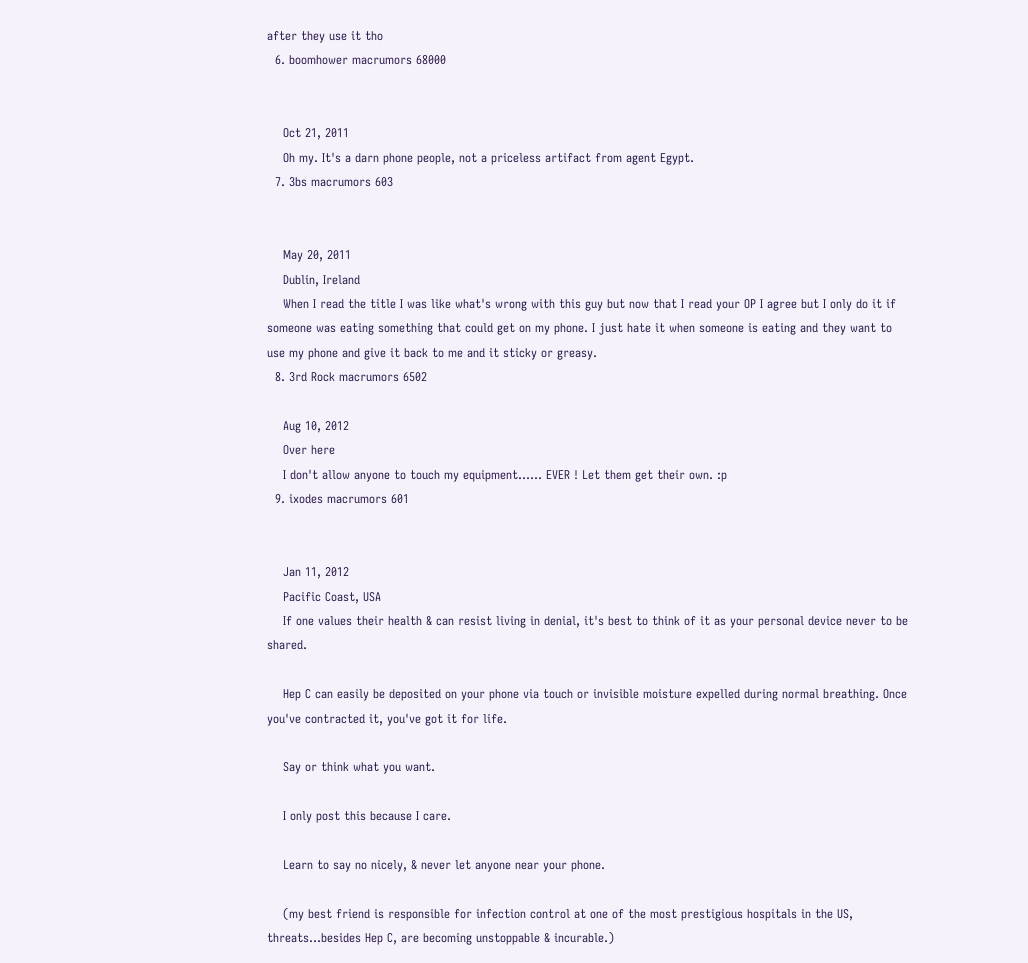after they use it tho
  6. boomhower macrumors 68000


    Oct 21, 2011
    Oh my. It's a darn phone people, not a priceless artifact from agent Egypt.
  7. 3bs macrumors 603


    May 20, 2011
    Dublin, Ireland
    When I read the title I was like what's wrong with this guy but now that I read your OP I agree but I only do it if someone was eating something that could get on my phone. I just hate it when someone is eating and they want to use my phone and give it back to me and it sticky or greasy.
  8. 3rd Rock macrumors 6502

    Aug 10, 2012
    Over here
    I don't allow anyone to touch my equipment...... EVER ! Let them get their own. :p
  9. ixodes macrumors 601


    Jan 11, 2012
    Pacific Coast, USA
    If one values their health & can resist living in denial, it's best to think of it as your personal device never to be shared.

    Hep C can easily be deposited on your phone via touch or invisible moisture expelled during normal breathing. Once you've contracted it, you've got it for life.

    Say or think what you want.

    I only post this because I care.

    Learn to say no nicely, & never let anyone near your phone.

    (my best friend is responsible for infection control at one of the most prestigious hospitals in the US, threats...besides Hep C, are becoming unstoppable & incurable.)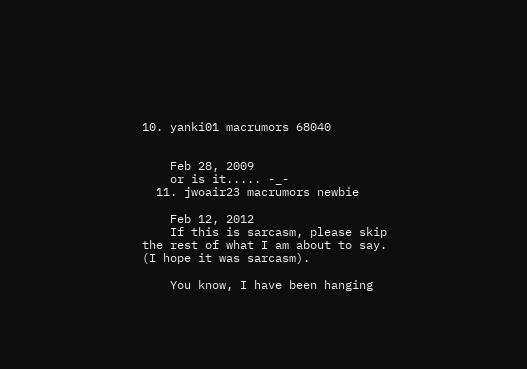10. yanki01 macrumors 68040


    Feb 28, 2009
    or is it..... -_-
  11. jwoair23 macrumors newbie

    Feb 12, 2012
    If this is sarcasm, please skip the rest of what I am about to say. (I hope it was sarcasm).

    You know, I have been hanging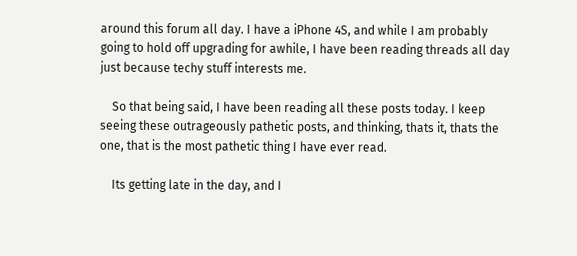around this forum all day. I have a iPhone 4S, and while I am probably going to hold off upgrading for awhile, I have been reading threads all day just because techy stuff interests me.

    So that being said, I have been reading all these posts today. I keep seeing these outrageously pathetic posts, and thinking, thats it, thats the one, that is the most pathetic thing I have ever read.

    Its getting late in the day, and I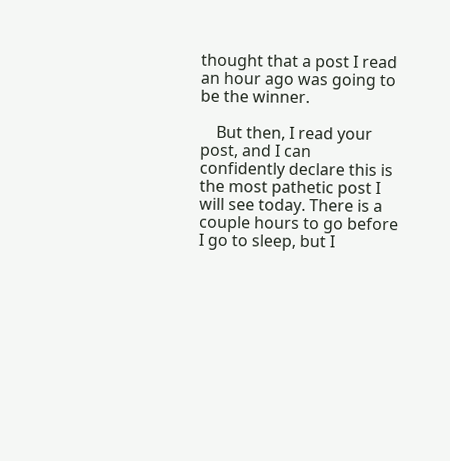thought that a post I read an hour ago was going to be the winner.

    But then, I read your post, and I can confidently declare this is the most pathetic post I will see today. There is a couple hours to go before I go to sleep, but I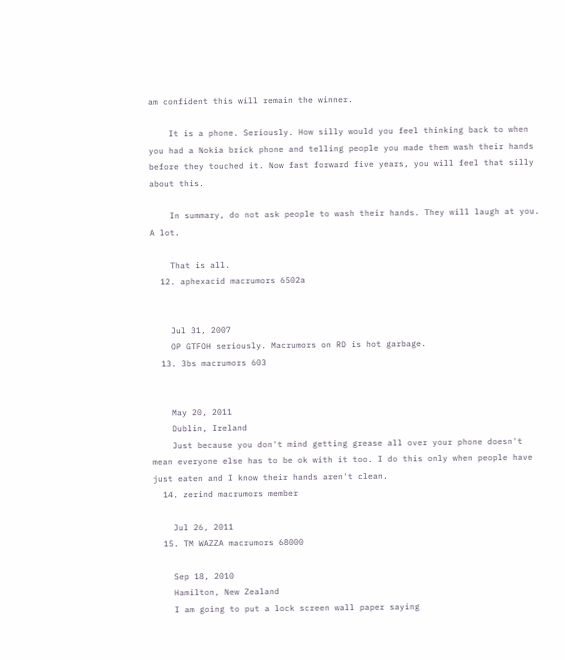am confident this will remain the winner.

    It is a phone. Seriously. How silly would you feel thinking back to when you had a Nokia brick phone and telling people you made them wash their hands before they touched it. Now fast forward five years, you will feel that silly about this.

    In summary, do not ask people to wash their hands. They will laugh at you. A lot.

    That is all.
  12. aphexacid macrumors 6502a


    Jul 31, 2007
    OP GTFOH seriously. Macrumors on RD is hot garbage.
  13. 3bs macrumors 603


    May 20, 2011
    Dublin, Ireland
    Just because you don't mind getting grease all over your phone doesn't mean everyone else has to be ok with it too. I do this only when people have just eaten and I know their hands aren't clean.
  14. zerind macrumors member

    Jul 26, 2011
  15. TM WAZZA macrumors 68000

    Sep 18, 2010
    Hamilton, New Zealand
    I am going to put a lock screen wall paper saying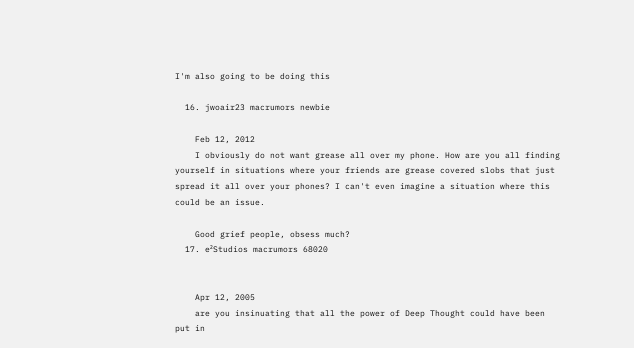I'm also going to be doing this

  16. jwoair23 macrumors newbie

    Feb 12, 2012
    I obviously do not want grease all over my phone. How are you all finding yourself in situations where your friends are grease covered slobs that just spread it all over your phones? I can't even imagine a situation where this could be an issue.

    Good grief people, obsess much?
  17. e²Studios macrumors 68020


    Apr 12, 2005
    are you insinuating that all the power of Deep Thought could have been put in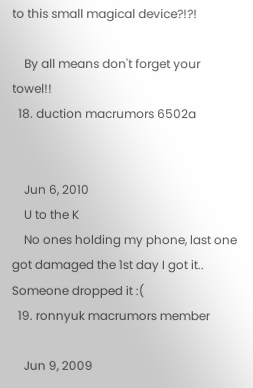to this small magical device?!?!

    By all means don't forget your towel!!
  18. duction macrumors 6502a


    Jun 6, 2010
    U to the K
    No ones holding my phone, last one got damaged the 1st day I got it.. Someone dropped it :(
  19. ronnyuk macrumors member

    Jun 9, 2009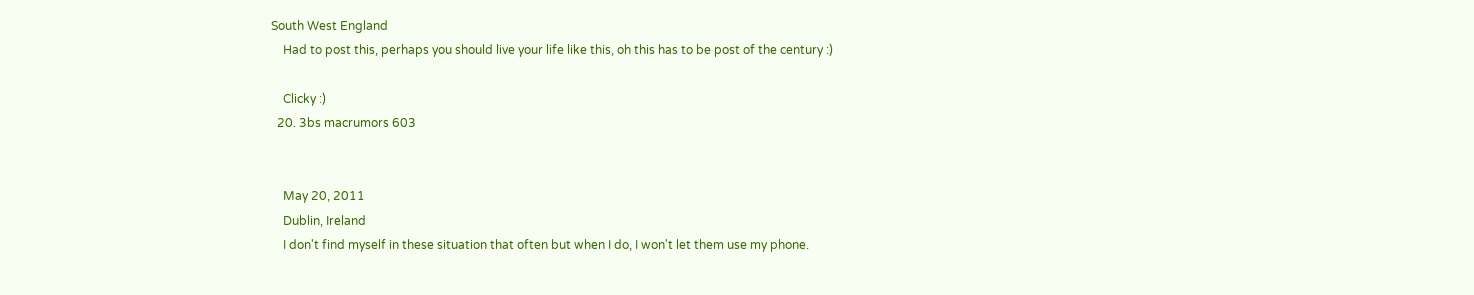South West England
    Had to post this, perhaps you should live your life like this, oh this has to be post of the century :)

    Clicky :)
  20. 3bs macrumors 603


    May 20, 2011
    Dublin, Ireland
    I don't find myself in these situation that often but when I do, I won't let them use my phone.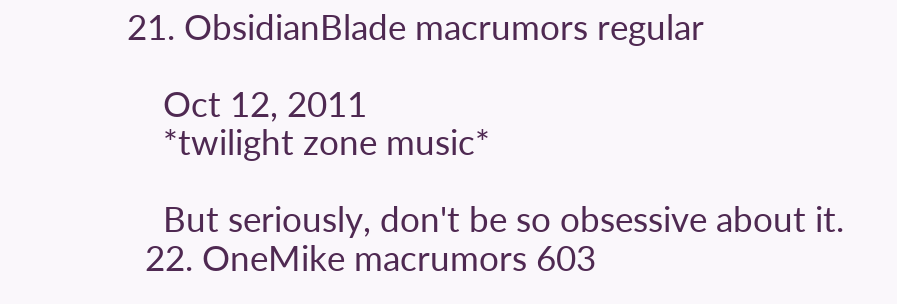21. ObsidianBlade macrumors regular

    Oct 12, 2011
    *twilight zone music*

    But seriously, don't be so obsessive about it.
  22. OneMike macrumors 603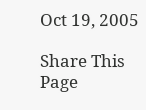Oct 19, 2005

Share This Page